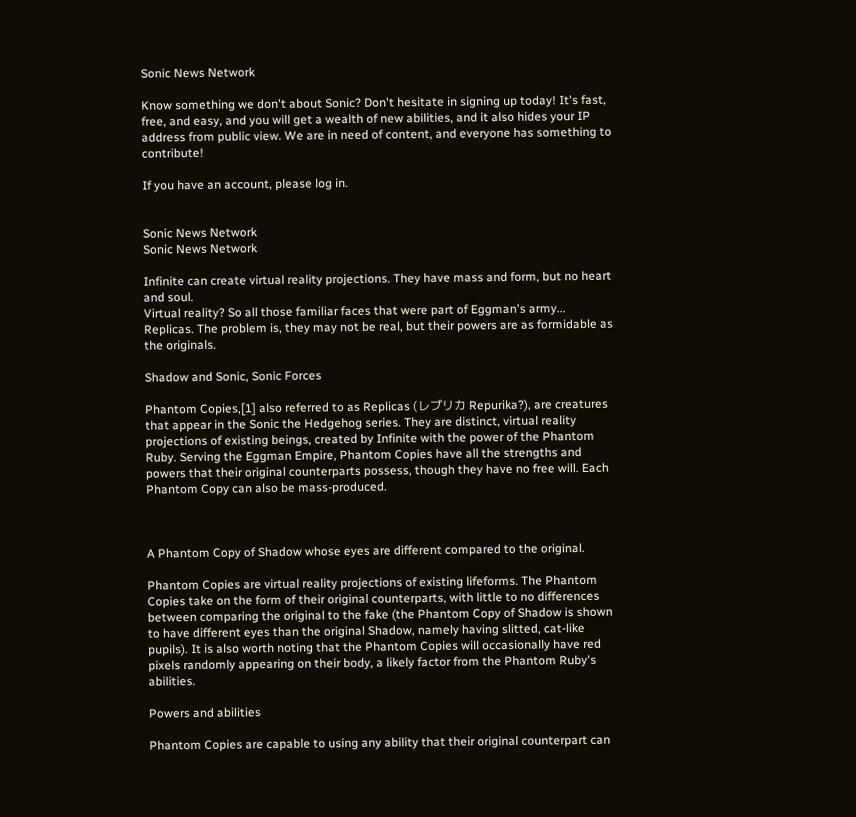Sonic News Network

Know something we don't about Sonic? Don't hesitate in signing up today! It's fast, free, and easy, and you will get a wealth of new abilities, and it also hides your IP address from public view. We are in need of content, and everyone has something to contribute!

If you have an account, please log in.


Sonic News Network
Sonic News Network

Infinite can create virtual reality projections. They have mass and form, but no heart and soul.
Virtual reality? So all those familiar faces that were part of Eggman's army...
Replicas. The problem is, they may not be real, but their powers are as formidable as the originals.

Shadow and Sonic, Sonic Forces

Phantom Copies,[1] also referred to as Replicas (レプリカ Repurika?), are creatures that appear in the Sonic the Hedgehog series. They are distinct, virtual reality projections of existing beings, created by Infinite with the power of the Phantom Ruby. Serving the Eggman Empire, Phantom Copies have all the strengths and powers that their original counterparts possess, though they have no free will. Each Phantom Copy can also be mass-produced.



A Phantom Copy of Shadow whose eyes are different compared to the original.

Phantom Copies are virtual reality projections of existing lifeforms. The Phantom Copies take on the form of their original counterparts, with little to no differences between comparing the original to the fake (the Phantom Copy of Shadow is shown to have different eyes than the original Shadow, namely having slitted, cat-like pupils). It is also worth noting that the Phantom Copies will occasionally have red pixels randomly appearing on their body, a likely factor from the Phantom Ruby's abilities.

Powers and abilities

Phantom Copies are capable to using any ability that their original counterpart can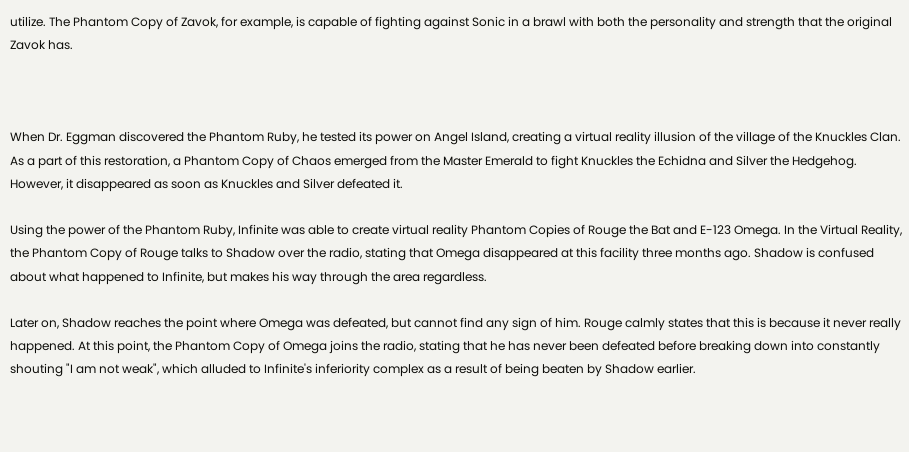utilize. The Phantom Copy of Zavok, for example, is capable of fighting against Sonic in a brawl with both the personality and strength that the original Zavok has.



When Dr. Eggman discovered the Phantom Ruby, he tested its power on Angel Island, creating a virtual reality illusion of the village of the Knuckles Clan. As a part of this restoration, a Phantom Copy of Chaos emerged from the Master Emerald to fight Knuckles the Echidna and Silver the Hedgehog. However, it disappeared as soon as Knuckles and Silver defeated it.

Using the power of the Phantom Ruby, Infinite was able to create virtual reality Phantom Copies of Rouge the Bat and E-123 Omega. In the Virtual Reality, the Phantom Copy of Rouge talks to Shadow over the radio, stating that Omega disappeared at this facility three months ago. Shadow is confused about what happened to Infinite, but makes his way through the area regardless.

Later on, Shadow reaches the point where Omega was defeated, but cannot find any sign of him. Rouge calmly states that this is because it never really happened. At this point, the Phantom Copy of Omega joins the radio, stating that he has never been defeated before breaking down into constantly shouting "I am not weak", which alluded to Infinite's inferiority complex as a result of being beaten by Shadow earlier.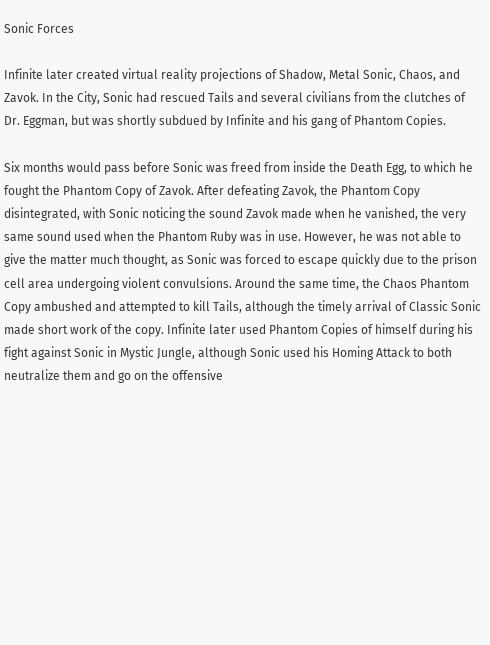Sonic Forces

Infinite later created virtual reality projections of Shadow, Metal Sonic, Chaos, and Zavok. In the City, Sonic had rescued Tails and several civilians from the clutches of Dr. Eggman, but was shortly subdued by Infinite and his gang of Phantom Copies.

Six months would pass before Sonic was freed from inside the Death Egg, to which he fought the Phantom Copy of Zavok. After defeating Zavok, the Phantom Copy disintegrated, with Sonic noticing the sound Zavok made when he vanished, the very same sound used when the Phantom Ruby was in use. However, he was not able to give the matter much thought, as Sonic was forced to escape quickly due to the prison cell area undergoing violent convulsions. Around the same time, the Chaos Phantom Copy ambushed and attempted to kill Tails, although the timely arrival of Classic Sonic made short work of the copy. Infinite later used Phantom Copies of himself during his fight against Sonic in Mystic Jungle, although Sonic used his Homing Attack to both neutralize them and go on the offensive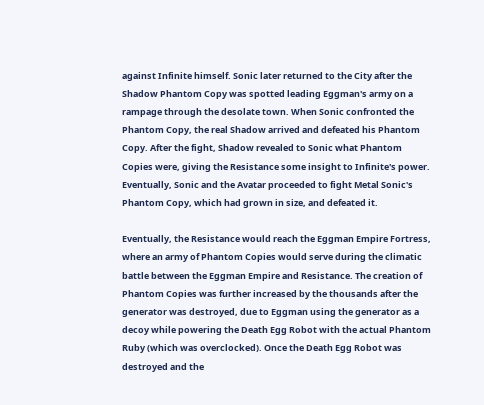against Infinite himself. Sonic later returned to the City after the Shadow Phantom Copy was spotted leading Eggman's army on a rampage through the desolate town. When Sonic confronted the Phantom Copy, the real Shadow arrived and defeated his Phantom Copy. After the fight, Shadow revealed to Sonic what Phantom Copies were, giving the Resistance some insight to Infinite's power. Eventually, Sonic and the Avatar proceeded to fight Metal Sonic's Phantom Copy, which had grown in size, and defeated it.

Eventually, the Resistance would reach the Eggman Empire Fortress, where an army of Phantom Copies would serve during the climatic battle between the Eggman Empire and Resistance. The creation of Phantom Copies was further increased by the thousands after the generator was destroyed, due to Eggman using the generator as a decoy while powering the Death Egg Robot with the actual Phantom Ruby (which was overclocked). Once the Death Egg Robot was destroyed and the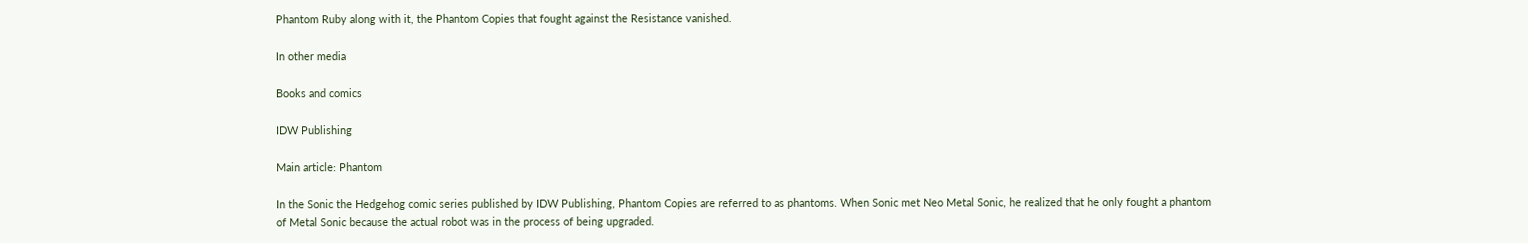Phantom Ruby along with it, the Phantom Copies that fought against the Resistance vanished.

In other media

Books and comics

IDW Publishing

Main article: Phantom

In the Sonic the Hedgehog comic series published by IDW Publishing, Phantom Copies are referred to as phantoms. When Sonic met Neo Metal Sonic, he realized that he only fought a phantom of Metal Sonic because the actual robot was in the process of being upgraded.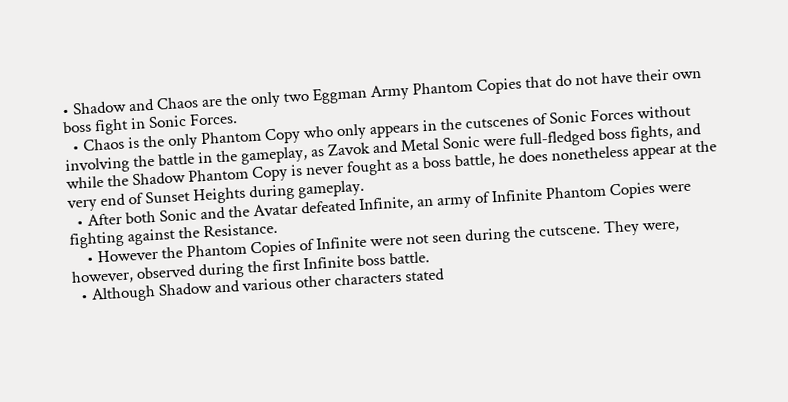• Shadow and Chaos are the only two Eggman Army Phantom Copies that do not have their own boss fight in Sonic Forces.
  • Chaos is the only Phantom Copy who only appears in the cutscenes of Sonic Forces without involving the battle in the gameplay, as Zavok and Metal Sonic were full-fledged boss fights, and while the Shadow Phantom Copy is never fought as a boss battle, he does nonetheless appear at the very end of Sunset Heights during gameplay.
  • After both Sonic and the Avatar defeated Infinite, an army of Infinite Phantom Copies were fighting against the Resistance.
    • However the Phantom Copies of Infinite were not seen during the cutscene. They were, however, observed during the first Infinite boss battle.
  • Although Shadow and various other characters stated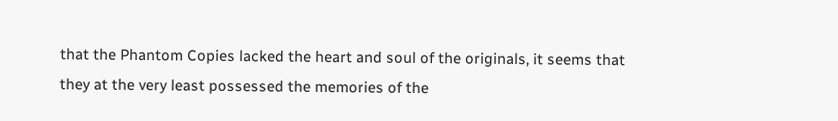that the Phantom Copies lacked the heart and soul of the originals, it seems that they at the very least possessed the memories of the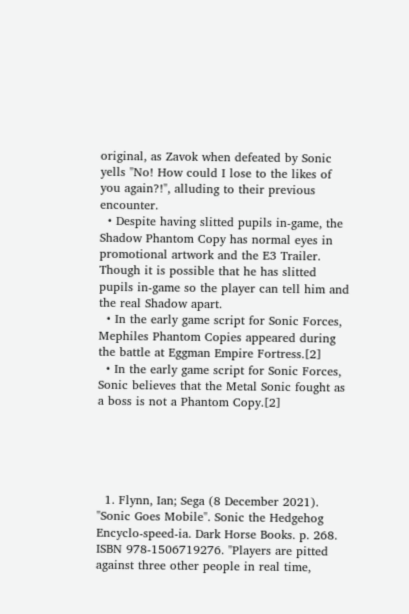original, as Zavok when defeated by Sonic yells "No! How could I lose to the likes of you again?!", alluding to their previous encounter.
  • Despite having slitted pupils in-game, the Shadow Phantom Copy has normal eyes in promotional artwork and the E3 Trailer. Though it is possible that he has slitted pupils in-game so the player can tell him and the real Shadow apart.
  • In the early game script for Sonic Forces, Mephiles Phantom Copies appeared during the battle at Eggman Empire Fortress.[2]
  • In the early game script for Sonic Forces, Sonic believes that the Metal Sonic fought as a boss is not a Phantom Copy.[2]





  1. Flynn, Ian; Sega (8 December 2021). "Sonic Goes Mobile". Sonic the Hedgehog Encyclo-speed-ia. Dark Horse Books. p. 268. ISBN 978-1506719276. "Players are pitted against three other people in real time,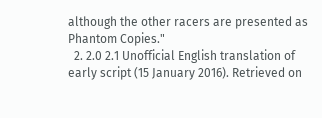although the other racers are presented as Phantom Copies."
  2. 2.0 2.1 Unofficial English translation of early script (15 January 2016). Retrieved on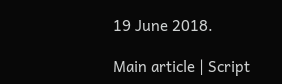19 June 2018.

Main article | Script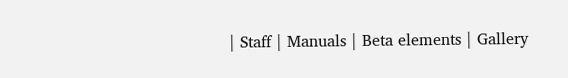| Staff | Manuals | Beta elements | Gallery